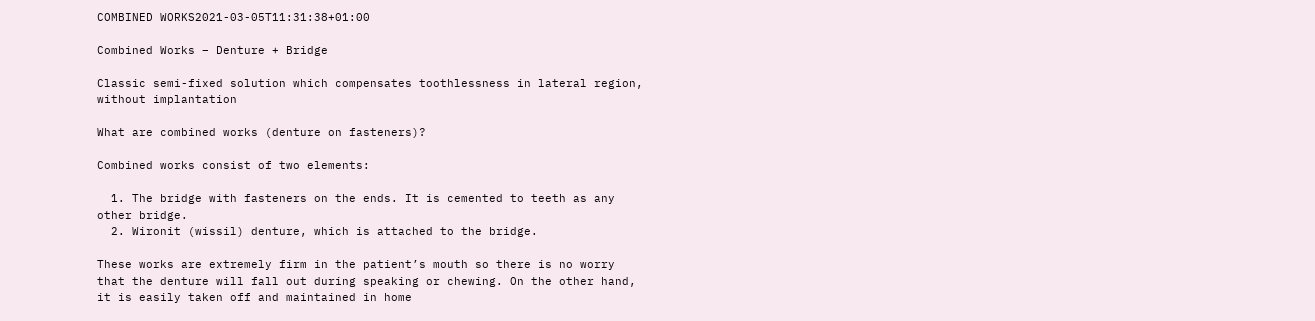COMBINED WORKS2021-03-05T11:31:38+01:00

Combined Works – Denture + Bridge

Classic semi-fixed solution which compensates toothlessness in lateral region, without implantation

What are combined works (denture on fasteners)?

Combined works consist of two elements:

  1. The bridge with fasteners on the ends. It is cemented to teeth as any other bridge.
  2. Wironit (wissil) denture, which is attached to the bridge.

These works are extremely firm in the patient’s mouth so there is no worry that the denture will fall out during speaking or chewing. On the other hand, it is easily taken off and maintained in home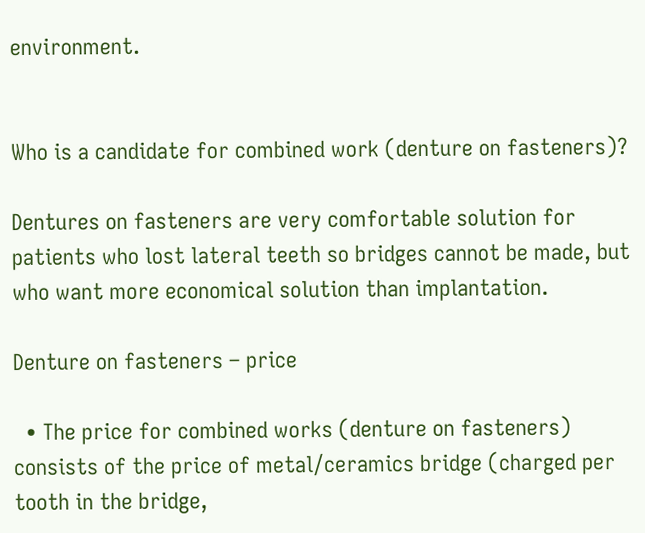environment.


Who is a candidate for combined work (denture on fasteners)?

Dentures on fasteners are very comfortable solution for patients who lost lateral teeth so bridges cannot be made, but who want more economical solution than implantation.

Denture on fasteners – price

  • The price for combined works (denture on fasteners) consists of the price of metal/ceramics bridge (charged per tooth in the bridge,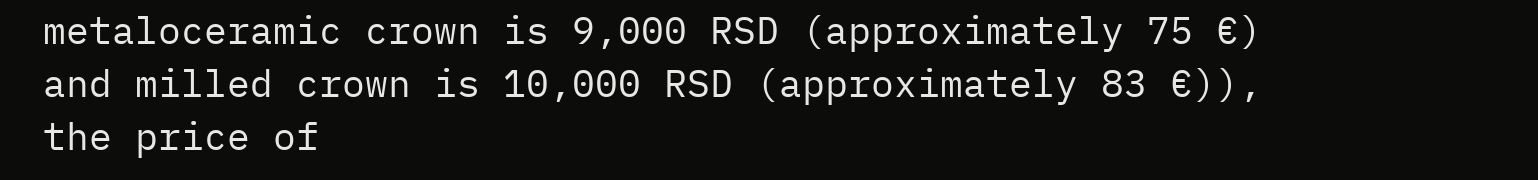metaloceramic crown is 9,000 RSD (approximately 75 €) and milled crown is 10,000 RSD (approximately 83 €)), the price of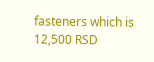fasteners which is 12,500 RSD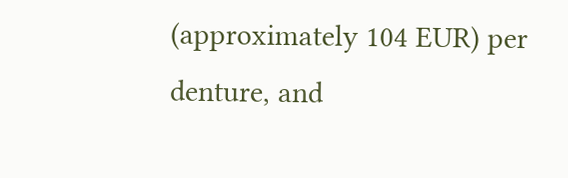(approximately 104 EUR) per denture, and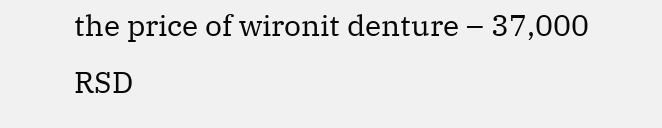the price of wironit denture – 37,000 RSD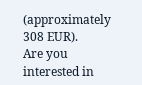(approximately 308 EUR).
Are you interested in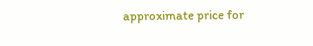approximate price for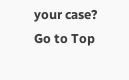your case?
Go to Top